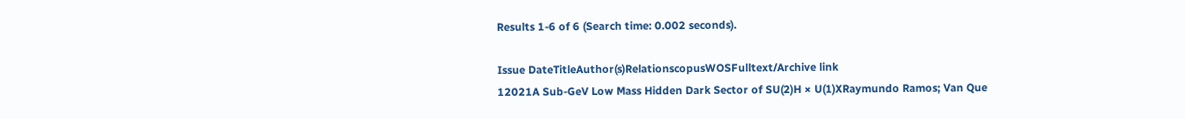Results 1-6 of 6 (Search time: 0.002 seconds).

Issue DateTitleAuthor(s)RelationscopusWOSFulltext/Archive link
12021A Sub-GeV Low Mass Hidden Dark Sector of SU(2)H × U(1)XRaymundo Ramos; Van Que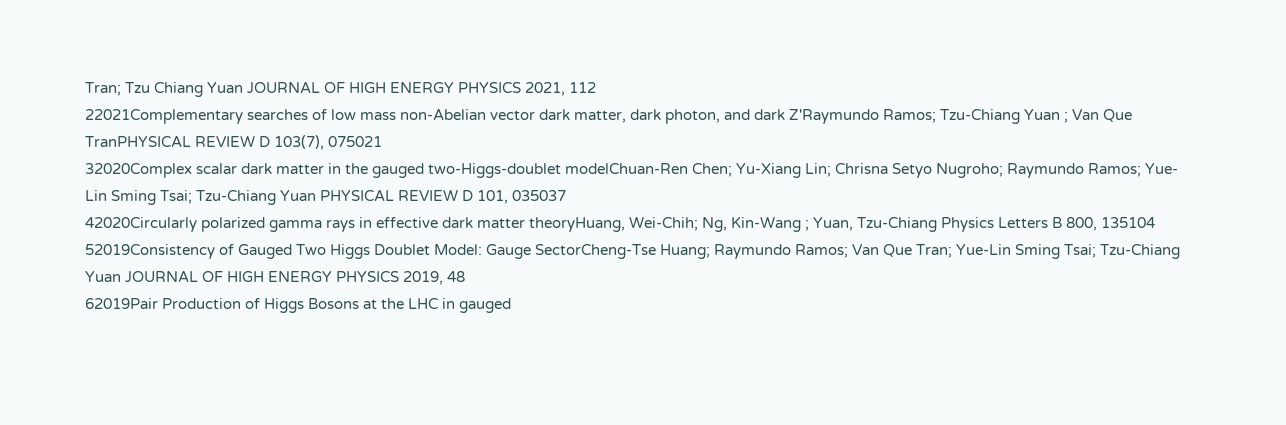Tran; Tzu Chiang Yuan JOURNAL OF HIGH ENERGY PHYSICS 2021, 112
22021Complementary searches of low mass non-Abelian vector dark matter, dark photon, and dark Z'Raymundo Ramos; Tzu-Chiang Yuan ; Van Que TranPHYSICAL REVIEW D 103(7), 075021
32020Complex scalar dark matter in the gauged two-Higgs-doublet modelChuan-Ren Chen; Yu-Xiang Lin; Chrisna Setyo Nugroho; Raymundo Ramos; Yue-Lin Sming Tsai; Tzu-Chiang Yuan PHYSICAL REVIEW D 101, 035037
42020Circularly polarized gamma rays in effective dark matter theoryHuang, Wei-Chih; Ng, Kin-Wang ; Yuan, Tzu-Chiang Physics Letters B 800, 135104
52019Consistency of Gauged Two Higgs Doublet Model: Gauge SectorCheng-Tse Huang; Raymundo Ramos; Van Que Tran; Yue-Lin Sming Tsai; Tzu-Chiang Yuan JOURNAL OF HIGH ENERGY PHYSICS 2019, 48
62019Pair Production of Higgs Bosons at the LHC in gauged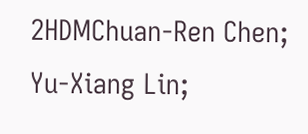2HDMChuan-Ren Chen; Yu-Xiang Lin;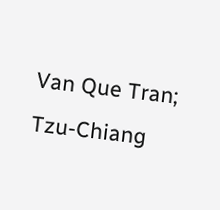Van Que Tran; Tzu-Chiang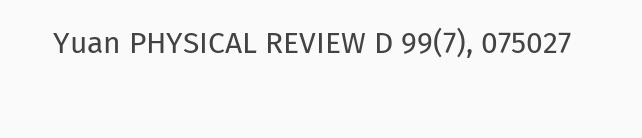Yuan PHYSICAL REVIEW D 99(7), 075027